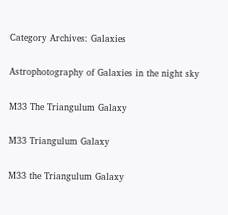Category Archives: Galaxies

Astrophotography of Galaxies in the night sky

M33 The Triangulum Galaxy

M33 Triangulum Galaxy

M33 the Triangulum Galaxy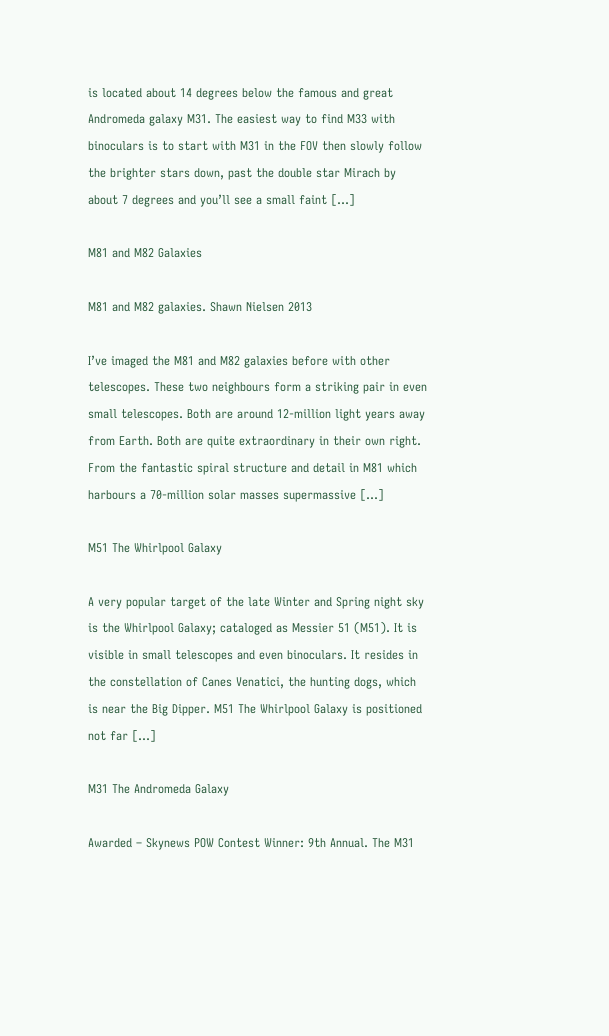is located about 14 degrees below the famous and great Andromeda galaxy M31. The easiest way to find M33 with binoculars is to start with M31 in the FOV then slowly follow the brighter stars down, past the double star Mirach by about 7 degrees and you’ll see a small faint […]

M81 and M82 Galaxies

M81 and M82 galaxies. Shawn Nielsen 2013

I’ve imaged the M81 and M82 galaxies before with other telescopes. These two neighbours form a striking pair in even small telescopes. Both are around 12-million light years away from Earth. Both are quite extraordinary in their own right. From the fantastic spiral structure and detail in M81 which harbours a 70-million solar masses supermassive […]

M51 The Whirlpool Galaxy

A very popular target of the late Winter and Spring night sky is the Whirlpool Galaxy; cataloged as Messier 51 (M51). It is visible in small telescopes and even binoculars. It resides in the constellation of Canes Venatici, the hunting dogs, which is near the Big Dipper. M51 The Whirlpool Galaxy is positioned not far […]

M31 The Andromeda Galaxy

Awarded – Skynews POW Contest Winner: 9th Annual. The M31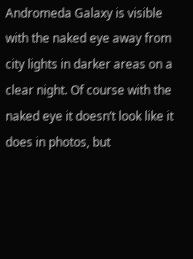Andromeda Galaxy is visible with the naked eye away from city lights in darker areas on a clear night. Of course with the naked eye it doesn’t look like it does in photos, but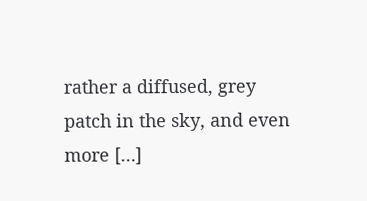rather a diffused, grey patch in the sky, and even more […]